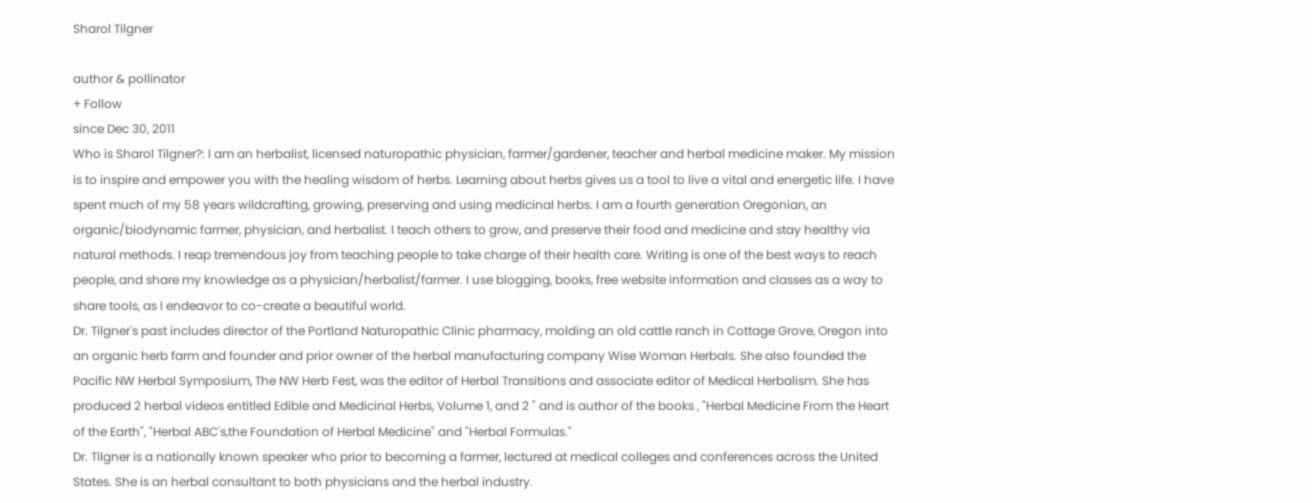Sharol Tilgner

author & pollinator
+ Follow
since Dec 30, 2011
Who is Sharol Tilgner?: I am an herbalist, licensed naturopathic physician, farmer/gardener, teacher and herbal medicine maker. My mission is to inspire and empower you with the healing wisdom of herbs. Learning about herbs gives us a tool to live a vital and energetic life. I have spent much of my 58 years wildcrafting, growing, preserving and using medicinal herbs. I am a fourth generation Oregonian, an organic/biodynamic farmer, physician, and herbalist. I teach others to grow, and preserve their food and medicine and stay healthy via natural methods. I reap tremendous joy from teaching people to take charge of their health care. Writing is one of the best ways to reach people, and share my knowledge as a physician/herbalist/farmer. I use blogging, books, free website information and classes as a way to share tools, as I endeavor to co-create a beautiful world.
Dr. Tilgner's past includes director of the Portland Naturopathic Clinic pharmacy, molding an old cattle ranch in Cottage Grove, Oregon into an organic herb farm and founder and prior owner of the herbal manufacturing company Wise Woman Herbals. She also founded the Pacific NW Herbal Symposium, The NW Herb Fest, was the editor of Herbal Transitions and associate editor of Medical Herbalism. She has produced 2 herbal videos entitled Edible and Medicinal Herbs, Volume 1, and 2 " and is author of the books , "Herbal Medicine From the Heart of the Earth", "Herbal ABC's,the Foundation of Herbal Medicine" and "Herbal Formulas."
Dr. Tilgner is a nationally known speaker who prior to becoming a farmer, lectured at medical colleges and conferences across the United States. She is an herbal consultant to both physicians and the herbal industry.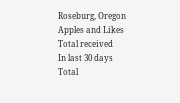Roseburg, Oregon
Apples and Likes
Total received
In last 30 days
Total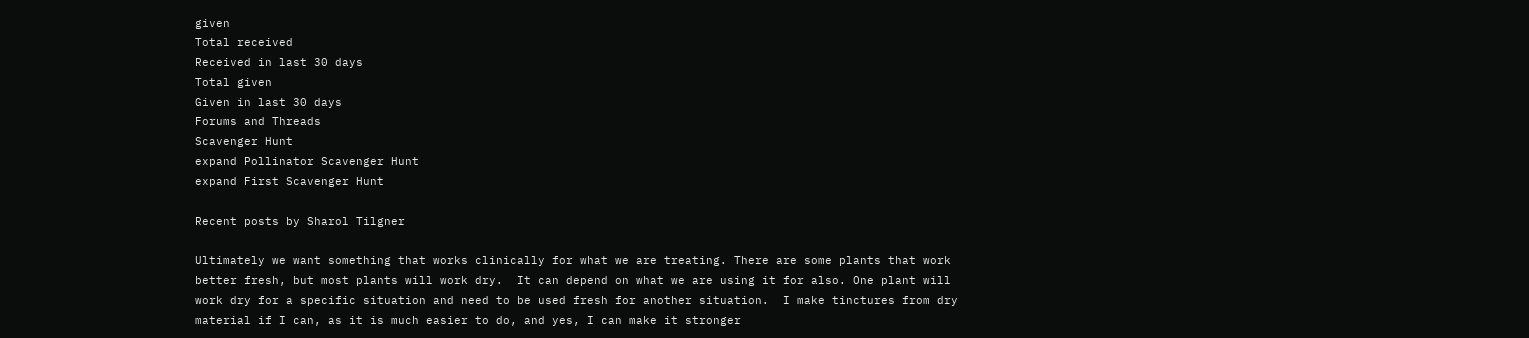given
Total received
Received in last 30 days
Total given
Given in last 30 days
Forums and Threads
Scavenger Hunt
expand Pollinator Scavenger Hunt
expand First Scavenger Hunt

Recent posts by Sharol Tilgner

Ultimately we want something that works clinically for what we are treating. There are some plants that work better fresh, but most plants will work dry.  It can depend on what we are using it for also. One plant will work dry for a specific situation and need to be used fresh for another situation.  I make tinctures from dry material if I can, as it is much easier to do, and yes, I can make it stronger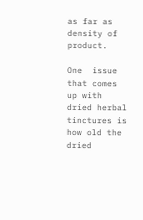as far as density of product.

One  issue that comes up with dried herbal tinctures is how old the dried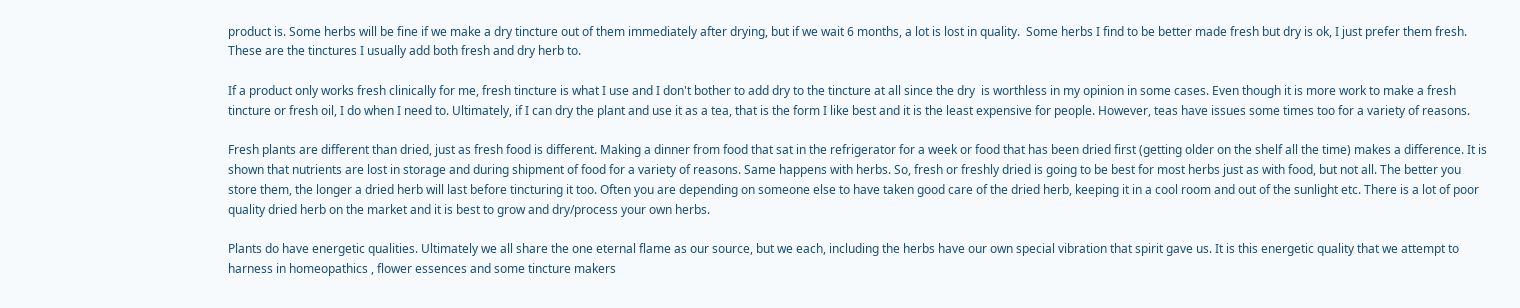product is. Some herbs will be fine if we make a dry tincture out of them immediately after drying, but if we wait 6 months, a lot is lost in quality.  Some herbs I find to be better made fresh but dry is ok, I just prefer them fresh. These are the tinctures I usually add both fresh and dry herb to.

If a product only works fresh clinically for me, fresh tincture is what I use and I don't bother to add dry to the tincture at all since the dry  is worthless in my opinion in some cases. Even though it is more work to make a fresh tincture or fresh oil, I do when I need to. Ultimately, if I can dry the plant and use it as a tea, that is the form I like best and it is the least expensive for people. However, teas have issues some times too for a variety of reasons.

Fresh plants are different than dried, just as fresh food is different. Making a dinner from food that sat in the refrigerator for a week or food that has been dried first (getting older on the shelf all the time) makes a difference. It is shown that nutrients are lost in storage and during shipment of food for a variety of reasons. Same happens with herbs. So, fresh or freshly dried is going to be best for most herbs just as with food, but not all. The better you store them, the longer a dried herb will last before tincturing it too. Often you are depending on someone else to have taken good care of the dried herb, keeping it in a cool room and out of the sunlight etc. There is a lot of poor quality dried herb on the market and it is best to grow and dry/process your own herbs.

Plants do have energetic qualities. Ultimately we all share the one eternal flame as our source, but we each, including the herbs have our own special vibration that spirit gave us. It is this energetic quality that we attempt to harness in homeopathics , flower essences and some tincture makers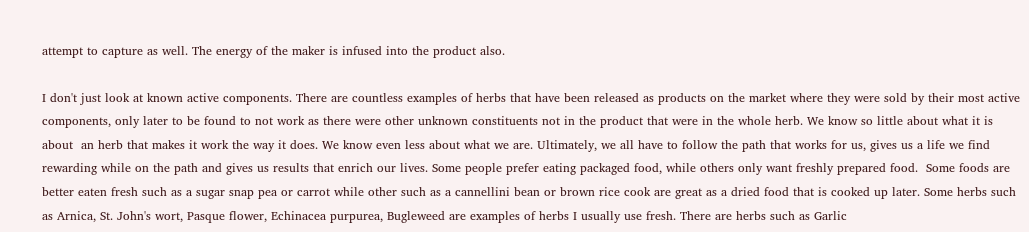attempt to capture as well. The energy of the maker is infused into the product also.

I don't just look at known active components. There are countless examples of herbs that have been released as products on the market where they were sold by their most active components, only later to be found to not work as there were other unknown constituents not in the product that were in the whole herb. We know so little about what it is about  an herb that makes it work the way it does. We know even less about what we are. Ultimately, we all have to follow the path that works for us, gives us a life we find rewarding while on the path and gives us results that enrich our lives. Some people prefer eating packaged food, while others only want freshly prepared food.  Some foods are better eaten fresh such as a sugar snap pea or carrot while other such as a cannellini bean or brown rice cook are great as a dried food that is cooked up later. Some herbs such as Arnica, St. John's wort, Pasque flower, Echinacea purpurea, Bugleweed are examples of herbs I usually use fresh. There are herbs such as Garlic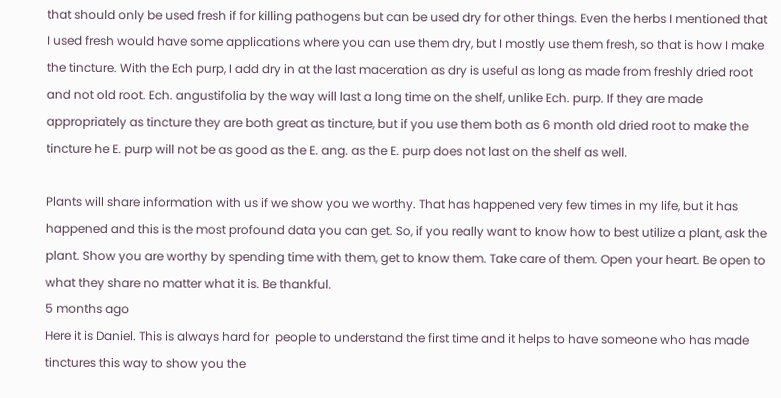that should only be used fresh if for killing pathogens but can be used dry for other things. Even the herbs I mentioned that I used fresh would have some applications where you can use them dry, but I mostly use them fresh, so that is how I make the tincture. With the Ech purp, I add dry in at the last maceration as dry is useful as long as made from freshly dried root and not old root. Ech. angustifolia by the way will last a long time on the shelf, unlike Ech. purp. If they are made appropriately as tincture they are both great as tincture, but if you use them both as 6 month old dried root to make the tincture he E. purp will not be as good as the E. ang. as the E. purp does not last on the shelf as well.

Plants will share information with us if we show you we worthy. That has happened very few times in my life, but it has happened and this is the most profound data you can get. So, if you really want to know how to best utilize a plant, ask the plant. Show you are worthy by spending time with them, get to know them. Take care of them. Open your heart. Be open to what they share no matter what it is. Be thankful.
5 months ago
Here it is Daniel. This is always hard for  people to understand the first time and it helps to have someone who has made tinctures this way to show you the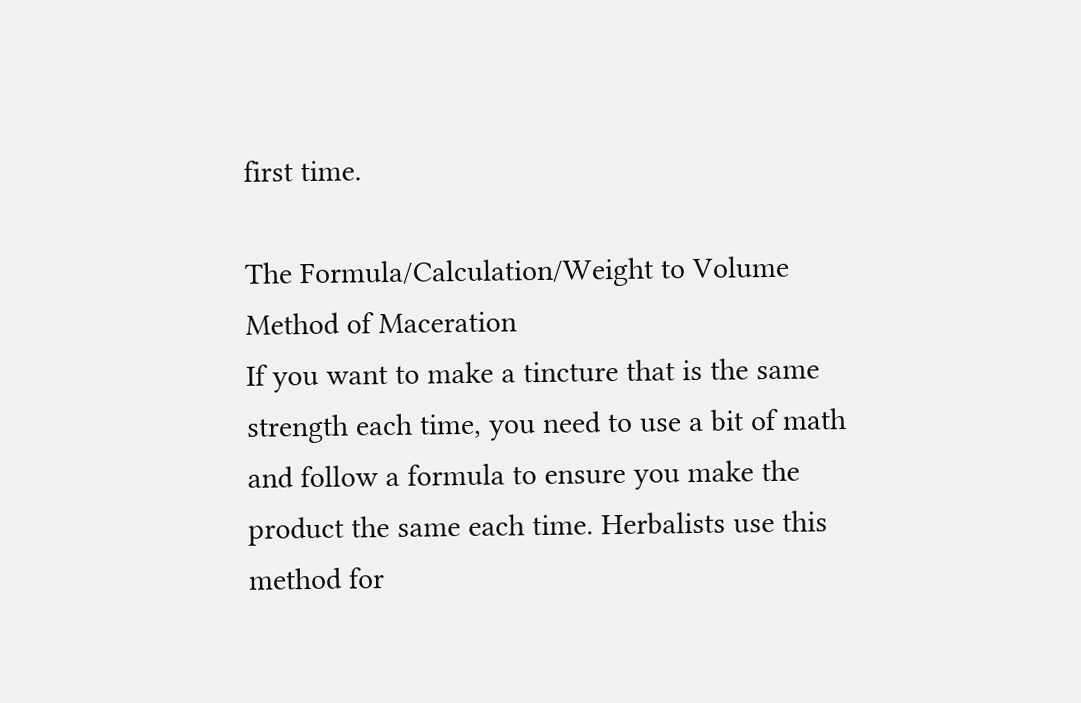first time.

The Formula/Calculation/Weight to Volume Method of Maceration
If you want to make a tincture that is the same strength each time, you need to use a bit of math and follow a formula to ensure you make the product the same each time. Herbalists use this method for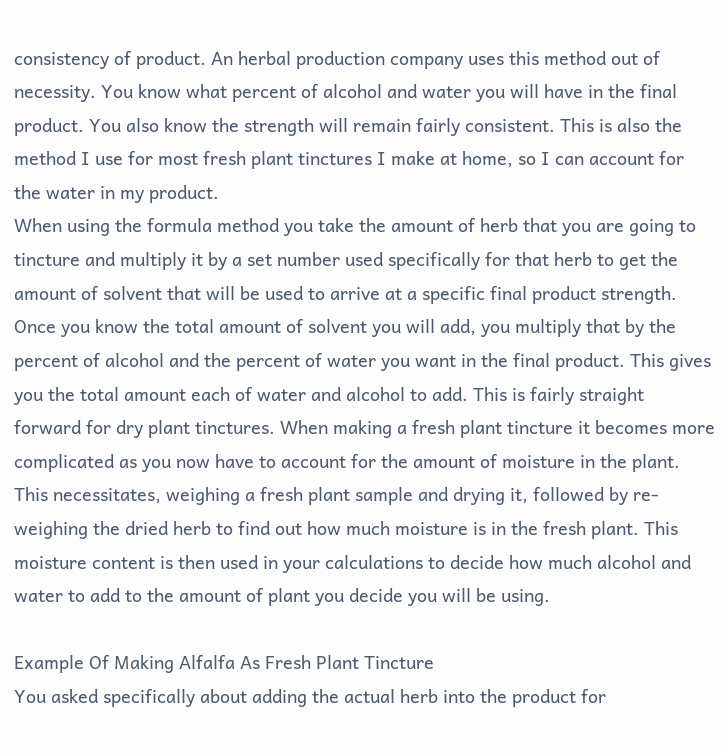consistency of product. An herbal production company uses this method out of necessity. You know what percent of alcohol and water you will have in the final product. You also know the strength will remain fairly consistent. This is also the method I use for most fresh plant tinctures I make at home, so I can account for the water in my product.
When using the formula method you take the amount of herb that you are going to tincture and multiply it by a set number used specifically for that herb to get the amount of solvent that will be used to arrive at a specific final product strength. Once you know the total amount of solvent you will add, you multiply that by the percent of alcohol and the percent of water you want in the final product. This gives you the total amount each of water and alcohol to add. This is fairly straight forward for dry plant tinctures. When making a fresh plant tincture it becomes more complicated as you now have to account for the amount of moisture in the plant. This necessitates, weighing a fresh plant sample and drying it, followed by re-weighing the dried herb to find out how much moisture is in the fresh plant. This moisture content is then used in your calculations to decide how much alcohol and water to add to the amount of plant you decide you will be using.

Example Of Making Alfalfa As Fresh Plant Tincture
You asked specifically about adding the actual herb into the product for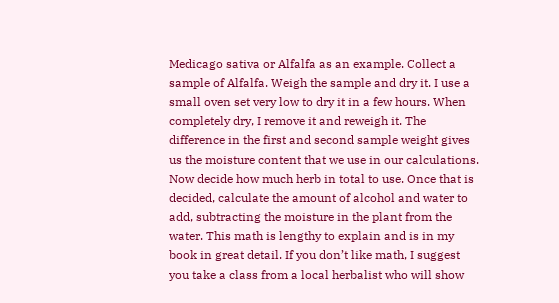Medicago sativa or Alfalfa as an example. Collect a sample of Alfalfa. Weigh the sample and dry it. I use a small oven set very low to dry it in a few hours. When completely dry, I remove it and reweigh it. The difference in the first and second sample weight gives us the moisture content that we use in our calculations. Now decide how much herb in total to use. Once that is decided, calculate the amount of alcohol and water to add, subtracting the moisture in the plant from the water. This math is lengthy to explain and is in my book in great detail. If you don’t like math, I suggest you take a class from a local herbalist who will show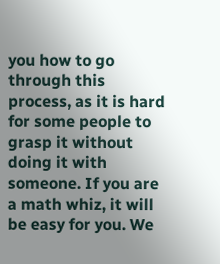you how to go through this process, as it is hard for some people to grasp it without doing it with someone. If you are a math whiz, it will be easy for you. We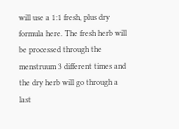will use a 1:1 fresh, plus dry formula here. The fresh herb will be processed through the menstruum 3 different times and the dry herb will go through a last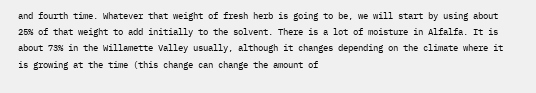and fourth time. Whatever that weight of fresh herb is going to be, we will start by using about 25% of that weight to add initially to the solvent. There is a lot of moisture in Alfalfa. It is about 73% in the Willamette Valley usually, although it changes depending on the climate where it is growing at the time (this change can change the amount of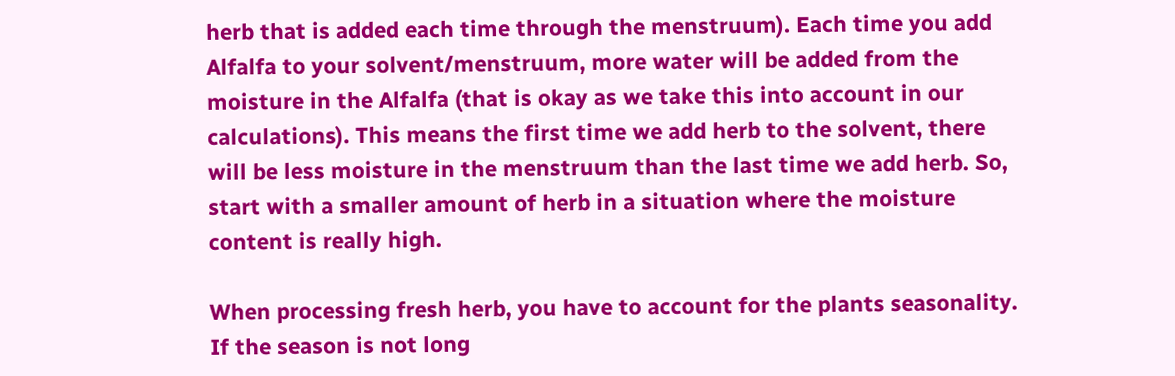herb that is added each time through the menstruum). Each time you add Alfalfa to your solvent/menstruum, more water will be added from the moisture in the Alfalfa (that is okay as we take this into account in our calculations). This means the first time we add herb to the solvent, there will be less moisture in the menstruum than the last time we add herb. So,  start with a smaller amount of herb in a situation where the moisture content is really high.

When processing fresh herb, you have to account for the plants seasonality. If the season is not long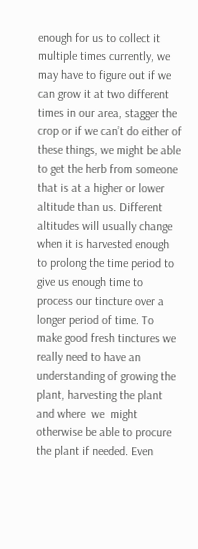enough for us to collect it multiple times currently, we may have to figure out if we can grow it at two different times in our area, stagger the crop or if we can’t do either of these things, we might be able to get the herb from someone that is at a higher or lower altitude than us. Different altitudes will usually change when it is harvested enough to prolong the time period to give us enough time to process our tincture over a longer period of time. To make good fresh tinctures we really need to have an understanding of growing the plant, harvesting the plant and where  we  might otherwise be able to procure the plant if needed. Even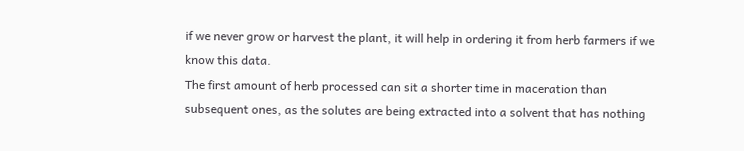if we never grow or harvest the plant, it will help in ordering it from herb farmers if we know this data.
The first amount of herb processed can sit a shorter time in maceration than subsequent ones, as the solutes are being extracted into a solvent that has nothing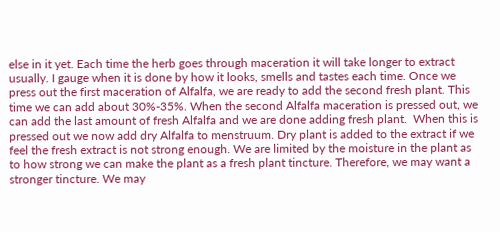else in it yet. Each time the herb goes through maceration it will take longer to extract usually. I gauge when it is done by how it looks, smells and tastes each time. Once we press out the first maceration of Alfalfa, we are ready to add the second fresh plant. This time we can add about 30%-35%. When the second Alfalfa maceration is pressed out, we can add the last amount of fresh Alfalfa and we are done adding fresh plant.  When this is pressed out we now add dry Alfalfa to menstruum. Dry plant is added to the extract if we feel the fresh extract is not strong enough. We are limited by the moisture in the plant as to how strong we can make the plant as a fresh plant tincture. Therefore, we may want a stronger tincture. We may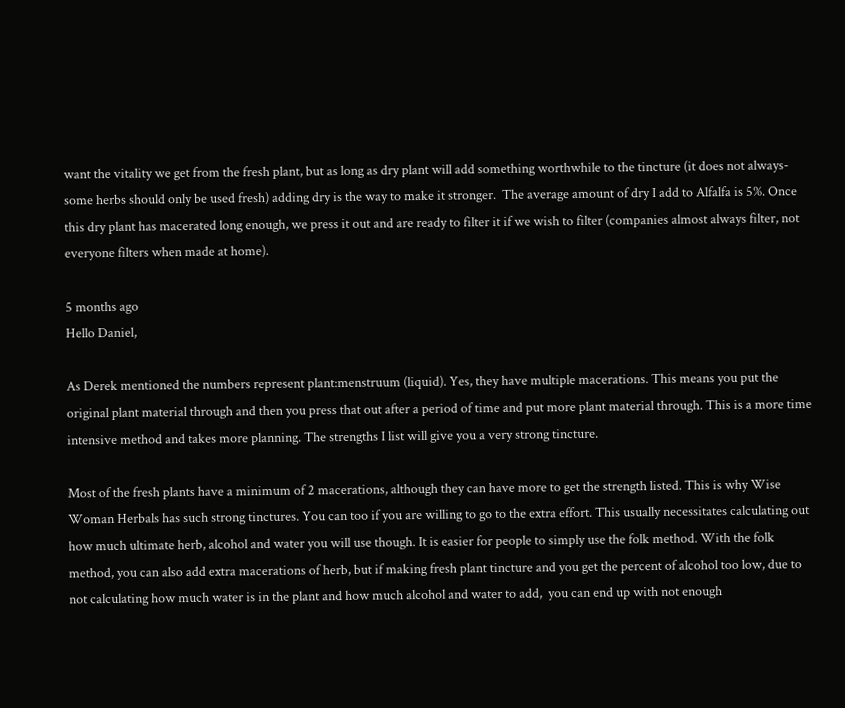want the vitality we get from the fresh plant, but as long as dry plant will add something worthwhile to the tincture (it does not always-some herbs should only be used fresh) adding dry is the way to make it stronger.  The average amount of dry I add to Alfalfa is 5%. Once this dry plant has macerated long enough, we press it out and are ready to filter it if we wish to filter (companies almost always filter, not everyone filters when made at home).

5 months ago
Hello Daniel,

As Derek mentioned the numbers represent plant:menstruum (liquid). Yes, they have multiple macerations. This means you put the original plant material through and then you press that out after a period of time and put more plant material through. This is a more time intensive method and takes more planning. The strengths I list will give you a very strong tincture.

Most of the fresh plants have a minimum of 2 macerations, although they can have more to get the strength listed. This is why Wise Woman Herbals has such strong tinctures. You can too if you are willing to go to the extra effort. This usually necessitates calculating out how much ultimate herb, alcohol and water you will use though. It is easier for people to simply use the folk method. With the folk method, you can also add extra macerations of herb, but if making fresh plant tincture and you get the percent of alcohol too low, due to not calculating how much water is in the plant and how much alcohol and water to add,  you can end up with not enough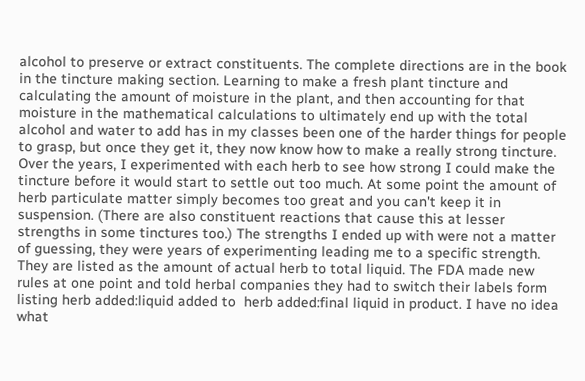alcohol to preserve or extract constituents. The complete directions are in the book in the tincture making section. Learning to make a fresh plant tincture and calculating the amount of moisture in the plant, and then accounting for that moisture in the mathematical calculations to ultimately end up with the total alcohol and water to add has in my classes been one of the harder things for people to grasp, but once they get it, they now know how to make a really strong tincture. Over the years, I experimented with each herb to see how strong I could make the tincture before it would start to settle out too much. At some point the amount of herb particulate matter simply becomes too great and you can't keep it in suspension. (There are also constituent reactions that cause this at lesser strengths in some tinctures too.) The strengths I ended up with were not a matter of guessing, they were years of experimenting leading me to a specific strength. They are listed as the amount of actual herb to total liquid. The FDA made new rules at one point and told herbal companies they had to switch their labels form listing herb added:liquid added to  herb added:final liquid in product. I have no idea what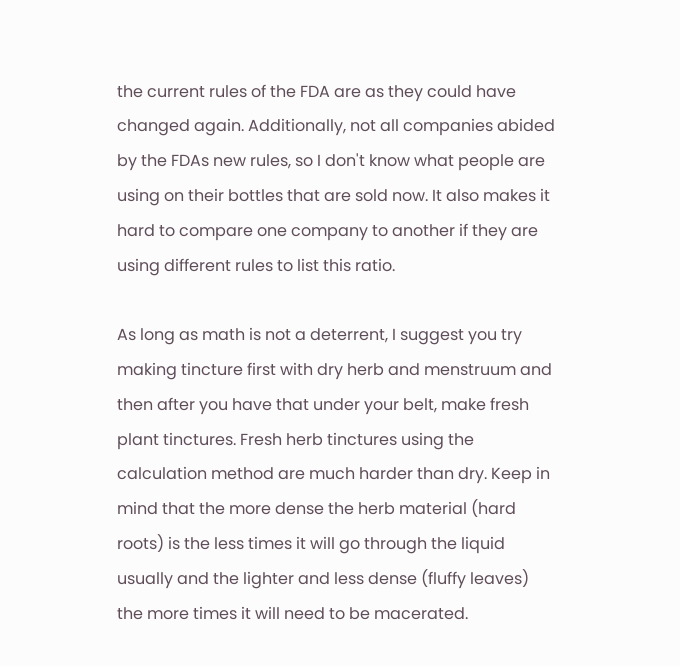the current rules of the FDA are as they could have changed again. Additionally, not all companies abided by the FDAs new rules, so I don't know what people are using on their bottles that are sold now. It also makes it hard to compare one company to another if they are using different rules to list this ratio.

As long as math is not a deterrent, I suggest you try making tincture first with dry herb and menstruum and then after you have that under your belt, make fresh plant tinctures. Fresh herb tinctures using the calculation method are much harder than dry. Keep in mind that the more dense the herb material (hard roots) is the less times it will go through the liquid usually and the lighter and less dense (fluffy leaves) the more times it will need to be macerated.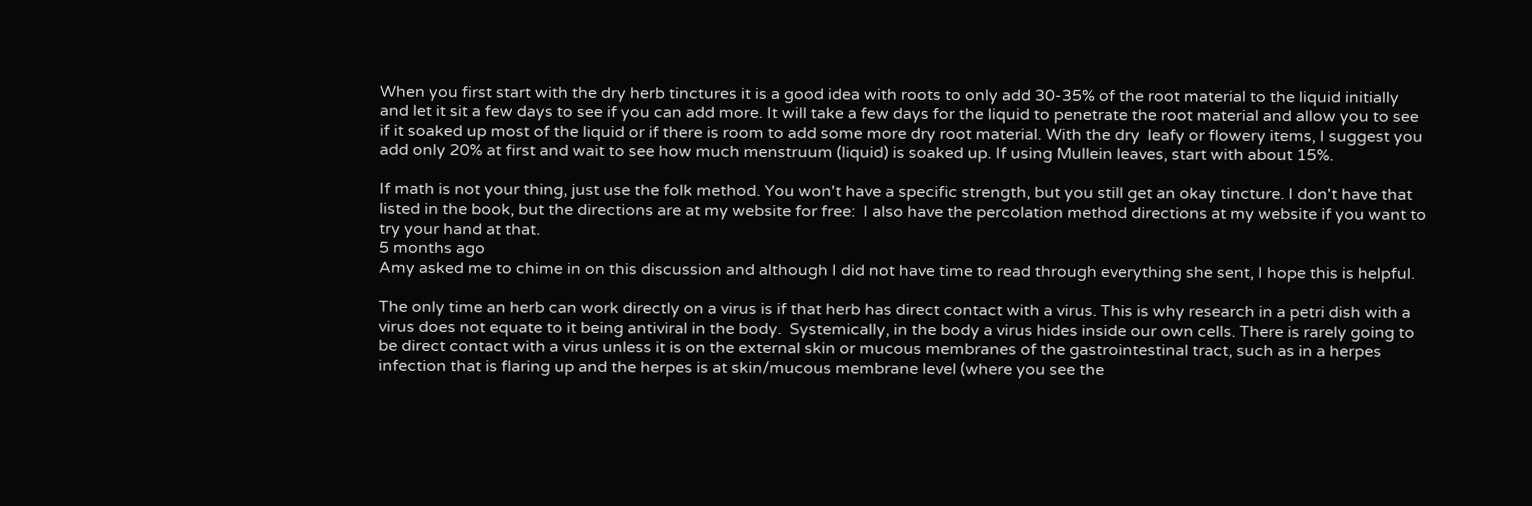When you first start with the dry herb tinctures it is a good idea with roots to only add 30-35% of the root material to the liquid initially and let it sit a few days to see if you can add more. It will take a few days for the liquid to penetrate the root material and allow you to see if it soaked up most of the liquid or if there is room to add some more dry root material. With the dry  leafy or flowery items, I suggest you add only 20% at first and wait to see how much menstruum (liquid) is soaked up. If using Mullein leaves, start with about 15%.

If math is not your thing, just use the folk method. You won't have a specific strength, but you still get an okay tincture. I don't have that listed in the book, but the directions are at my website for free:  I also have the percolation method directions at my website if you want to try your hand at that.
5 months ago
Amy asked me to chime in on this discussion and although I did not have time to read through everything she sent, I hope this is helpful.

The only time an herb can work directly on a virus is if that herb has direct contact with a virus. This is why research in a petri dish with a virus does not equate to it being antiviral in the body.  Systemically, in the body a virus hides inside our own cells. There is rarely going to be direct contact with a virus unless it is on the external skin or mucous membranes of the gastrointestinal tract, such as in a herpes infection that is flaring up and the herpes is at skin/mucous membrane level (where you see the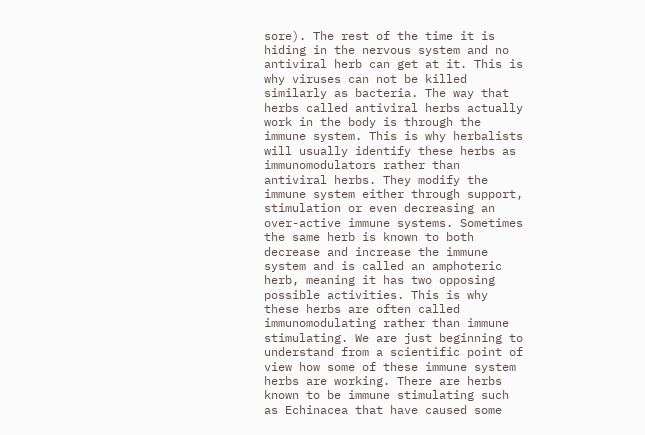sore). The rest of the time it is hiding in the nervous system and no antiviral herb can get at it. This is why viruses can not be killed similarly as bacteria. The way that herbs called antiviral herbs actually work in the body is through the immune system. This is why herbalists will usually identify these herbs as immunomodulators rather than antiviral herbs. They modify the immune system either through support, stimulation or even decreasing an over-active immune systems. Sometimes the same herb is known to both decrease and increase the immune system and is called an amphoteric herb, meaning it has two opposing possible activities. This is why these herbs are often called immunomodulating rather than immune stimulating. We are just beginning to understand from a scientific point of view how some of these immune system herbs are working. There are herbs known to be immune stimulating such as Echinacea that have caused some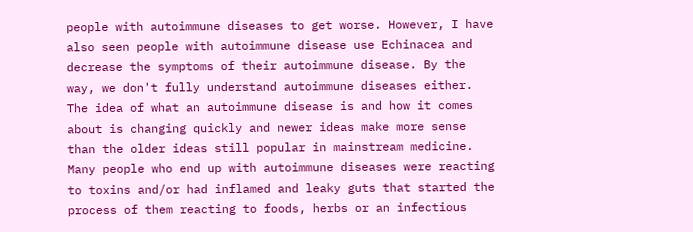people with autoimmune diseases to get worse. However, I have also seen people with autoimmune disease use Echinacea and decrease the symptoms of their autoimmune disease. By the way, we don't fully understand autoimmune diseases either. The idea of what an autoimmune disease is and how it comes about is changing quickly and newer ideas make more sense than the older ideas still popular in mainstream medicine. Many people who end up with autoimmune diseases were reacting to toxins and/or had inflamed and leaky guts that started the process of them reacting to foods, herbs or an infectious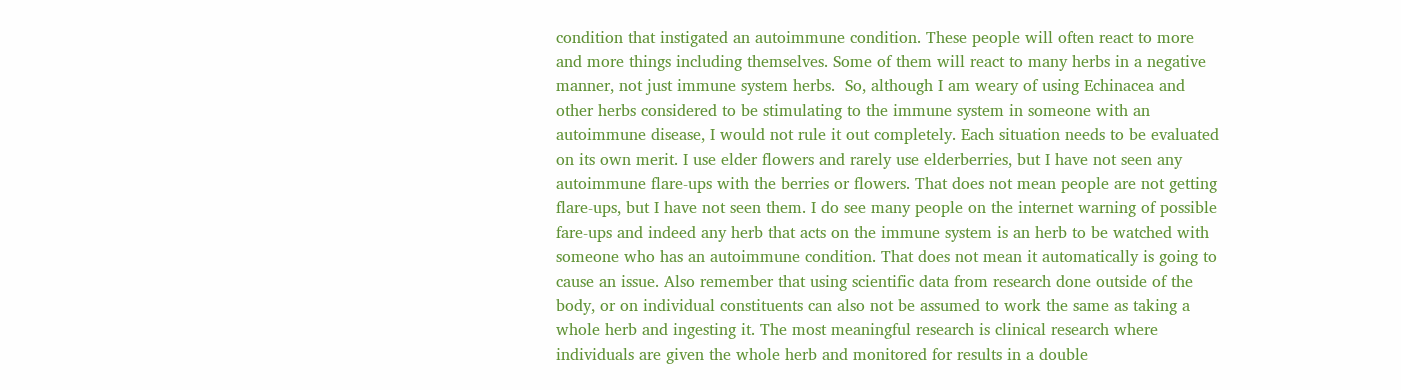condition that instigated an autoimmune condition. These people will often react to more and more things including themselves. Some of them will react to many herbs in a negative manner, not just immune system herbs.  So, although I am weary of using Echinacea and other herbs considered to be stimulating to the immune system in someone with an autoimmune disease, I would not rule it out completely. Each situation needs to be evaluated on its own merit. I use elder flowers and rarely use elderberries, but I have not seen any autoimmune flare-ups with the berries or flowers. That does not mean people are not getting flare-ups, but I have not seen them. I do see many people on the internet warning of possible fare-ups and indeed any herb that acts on the immune system is an herb to be watched with someone who has an autoimmune condition. That does not mean it automatically is going to cause an issue. Also remember that using scientific data from research done outside of the body, or on individual constituents can also not be assumed to work the same as taking a whole herb and ingesting it. The most meaningful research is clinical research where individuals are given the whole herb and monitored for results in a double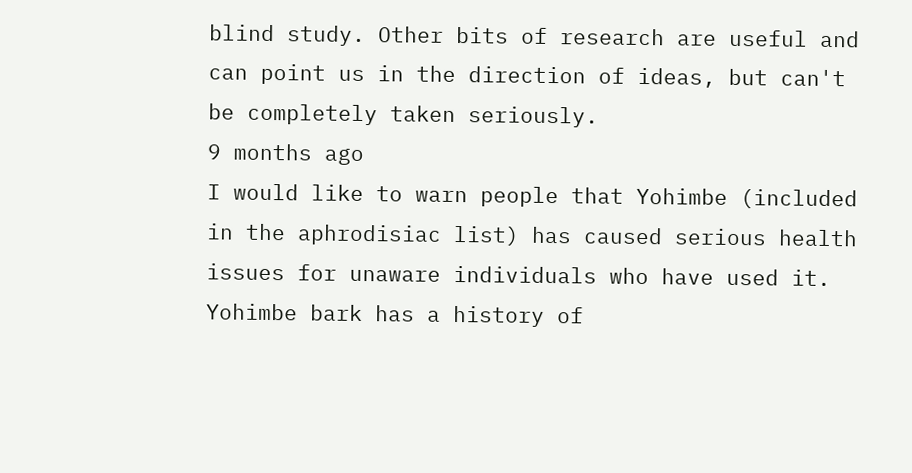blind study. Other bits of research are useful and can point us in the direction of ideas, but can't be completely taken seriously.
9 months ago
I would like to warn people that Yohimbe (included in the aphrodisiac list) has caused serious health issues for unaware individuals who have used it. Yohimbe bark has a history of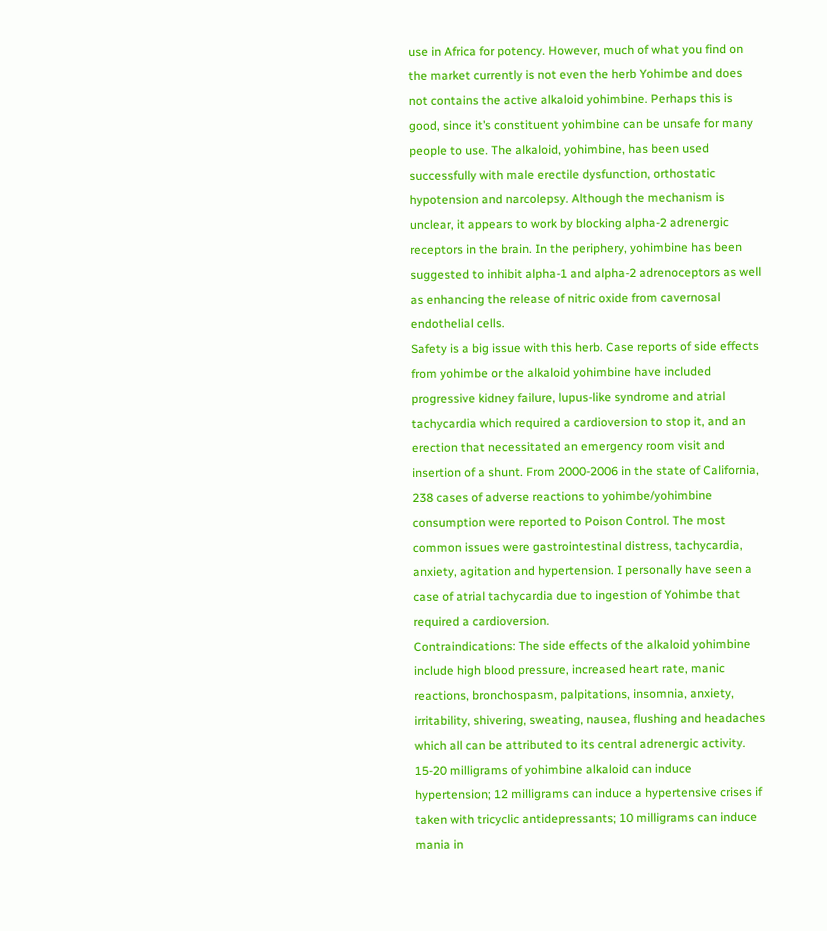use in Africa for potency. However, much of what you find on the market currently is not even the herb Yohimbe and does not contains the active alkaloid yohimbine. Perhaps this is good, since it’s constituent yohimbine can be unsafe for many people to use. The alkaloid, yohimbine, has been used successfully with male erectile dysfunction, orthostatic hypotension and narcolepsy. Although the mechanism is unclear, it appears to work by blocking alpha-2 adrenergic receptors in the brain. In the periphery, yohimbine has been suggested to inhibit alpha-1 and alpha-2 adrenoceptors as well as enhancing the release of nitric oxide from cavernosal endothelial cells.
Safety is a big issue with this herb. Case reports of side effects from yohimbe or the alkaloid yohimbine have included progressive kidney failure, lupus-like syndrome and atrial tachycardia which required a cardioversion to stop it, and an erection that necessitated an emergency room visit and insertion of a shunt. From 2000-2006 in the state of California, 238 cases of adverse reactions to yohimbe/yohimbine consumption were reported to Poison Control. The most common issues were gastrointestinal distress, tachycardia, anxiety, agitation and hypertension. I personally have seen a case of atrial tachycardia due to ingestion of Yohimbe that required a cardioversion.
Contraindications: The side effects of the alkaloid yohimbine include high blood pressure, increased heart rate, manic reactions, bronchospasm, palpitations, insomnia, anxiety, irritability, shivering, sweating, nausea, flushing and headaches which all can be attributed to its central adrenergic activity. 15-20 milligrams of yohimbine alkaloid can induce hypertension; 12 milligrams can induce a hypertensive crises if taken with tricyclic antidepressants; 10 milligrams can induce mania in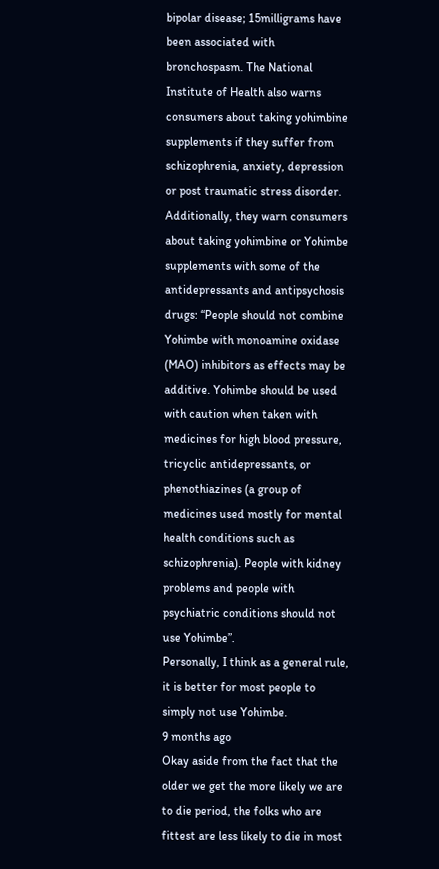bipolar disease; 15milligrams have been associated with bronchospasm. The National Institute of Health also warns consumers about taking yohimbine supplements if they suffer from schizophrenia, anxiety, depression or post traumatic stress disorder. Additionally, they warn consumers about taking yohimbine or Yohimbe supplements with some of the antidepressants and antipsychosis drugs: “People should not combine Yohimbe with monoamine oxidase (MAO) inhibitors as effects may be additive. Yohimbe should be used with caution when taken with medicines for high blood pressure, tricyclic antidepressants, or phenothiazines (a group of medicines used mostly for mental health conditions such as schizophrenia). People with kidney problems and people with psychiatric conditions should not use Yohimbe”.
Personally, I think as a general rule, it is better for most people to simply not use Yohimbe.
9 months ago
Okay aside from the fact that the older we get the more likely we are to die period, the folks who are fittest are less likely to die in most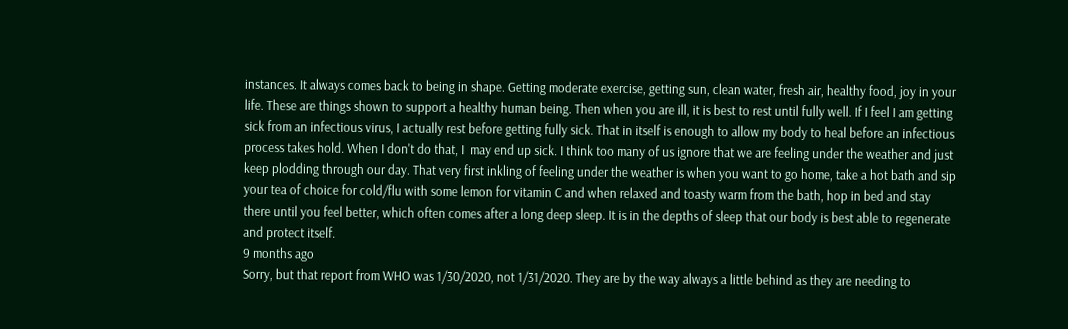instances. It always comes back to being in shape. Getting moderate exercise, getting sun, clean water, fresh air, healthy food, joy in your life. These are things shown to support a healthy human being. Then when you are ill, it is best to rest until fully well. If I feel I am getting sick from an infectious virus, I actually rest before getting fully sick. That in itself is enough to allow my body to heal before an infectious process takes hold. When I don't do that, I  may end up sick. I think too many of us ignore that we are feeling under the weather and just keep plodding through our day. That very first inkling of feeling under the weather is when you want to go home, take a hot bath and sip your tea of choice for cold/flu with some lemon for vitamin C and when relaxed and toasty warm from the bath, hop in bed and stay there until you feel better, which often comes after a long deep sleep. It is in the depths of sleep that our body is best able to regenerate and protect itself.
9 months ago
Sorry, but that report from WHO was 1/30/2020, not 1/31/2020. They are by the way always a little behind as they are needing to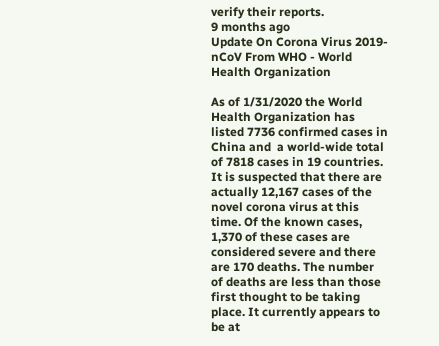verify their reports.
9 months ago
Update On Corona Virus 2019-nCoV From WHO - World Health Organization

As of 1/31/2020 the World Health Organization has listed 7736 confirmed cases in China and  a world-wide total of 7818 cases in 19 countries. It is suspected that there are actually 12,167 cases of the novel corona virus at this time. Of the known cases, 1,370 of these cases are considered severe and there are 170 deaths. The number of deaths are less than those first thought to be taking place. It currently appears to be at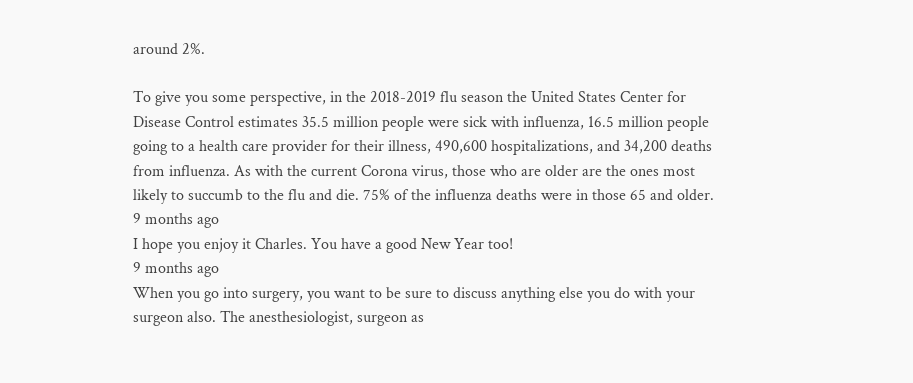around 2%.

To give you some perspective, in the 2018-2019 flu season the United States Center for Disease Control estimates 35.5 million people were sick with influenza, 16.5 million people going to a health care provider for their illness, 490,600 hospitalizations, and 34,200 deaths from influenza. As with the current Corona virus, those who are older are the ones most likely to succumb to the flu and die. 75% of the influenza deaths were in those 65 and older.
9 months ago
I hope you enjoy it Charles. You have a good New Year too!
9 months ago
When you go into surgery, you want to be sure to discuss anything else you do with your surgeon also. The anesthesiologist, surgeon as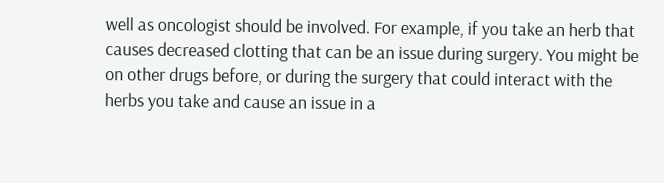well as oncologist should be involved. For example, if you take an herb that causes decreased clotting that can be an issue during surgery. You might be on other drugs before, or during the surgery that could interact with the herbs you take and cause an issue in a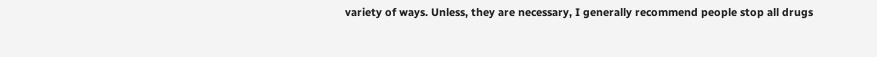variety of ways. Unless, they are necessary, I generally recommend people stop all drugs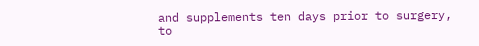and supplements ten days prior to surgery, to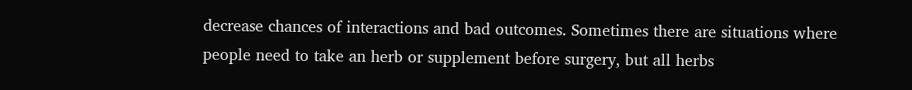decrease chances of interactions and bad outcomes. Sometimes there are situations where people need to take an herb or supplement before surgery, but all herbs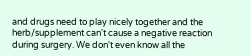and drugs need to play nicely together and the herb/supplement can't cause a negative reaction during surgery. We don't even know all the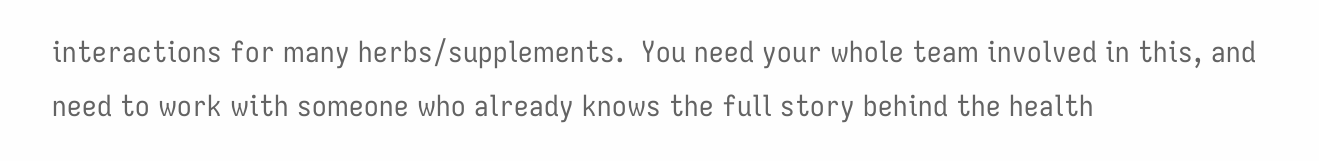interactions for many herbs/supplements.  You need your whole team involved in this, and need to work with someone who already knows the full story behind the health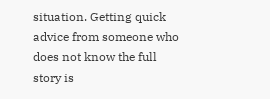situation. Getting quick advice from someone who does not know the full story is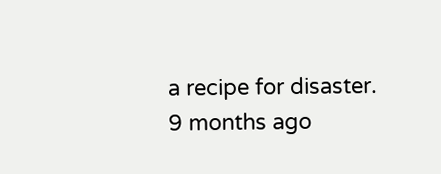a recipe for disaster.
9 months ago